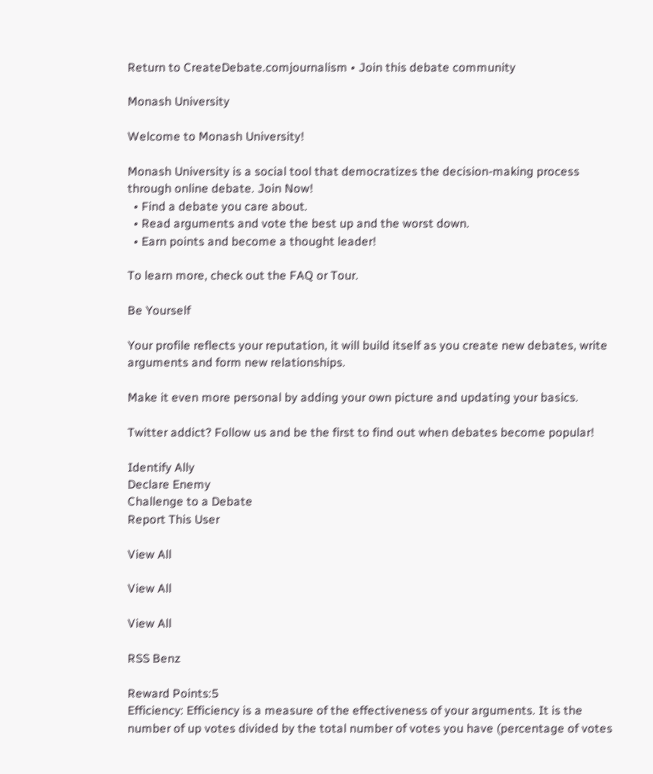Return to CreateDebate.comjournalism • Join this debate community

Monash University

Welcome to Monash University!

Monash University is a social tool that democratizes the decision-making process through online debate. Join Now!
  • Find a debate you care about.
  • Read arguments and vote the best up and the worst down.
  • Earn points and become a thought leader!

To learn more, check out the FAQ or Tour.

Be Yourself

Your profile reflects your reputation, it will build itself as you create new debates, write arguments and form new relationships.

Make it even more personal by adding your own picture and updating your basics.

Twitter addict? Follow us and be the first to find out when debates become popular!

Identify Ally
Declare Enemy
Challenge to a Debate
Report This User

View All

View All

View All

RSS Benz

Reward Points:5
Efficiency: Efficiency is a measure of the effectiveness of your arguments. It is the number of up votes divided by the total number of votes you have (percentage of votes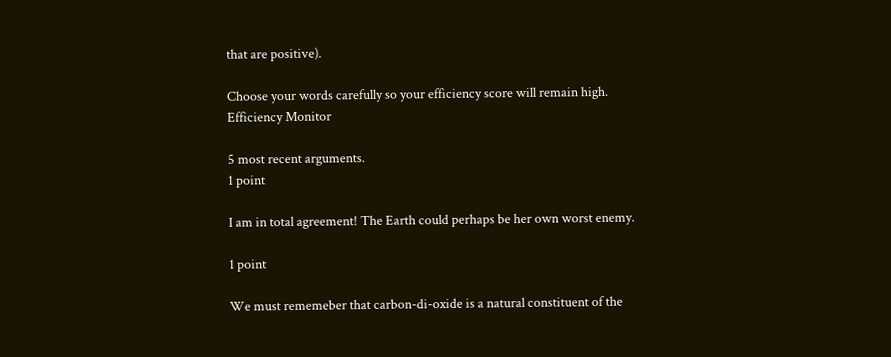that are positive).

Choose your words carefully so your efficiency score will remain high.
Efficiency Monitor

5 most recent arguments.
1 point

I am in total agreement! The Earth could perhaps be her own worst enemy.

1 point

We must rememeber that carbon-di-oxide is a natural constituent of the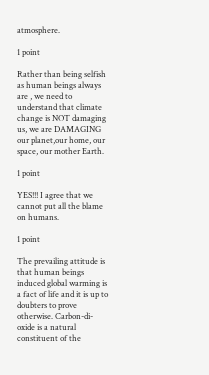atmosphere.

1 point

Rather than being selfish as human beings always are , we need to understand that climate change is NOT damaging us, we are DAMAGING our planet,our home, our space, our mother Earth.

1 point

YES!!! I agree that we cannot put all the blame on humans.

1 point

The prevailing attitude is that human beings induced global warming is a fact of life and it is up to doubters to prove otherwise. Carbon-di-oxide is a natural constituent of the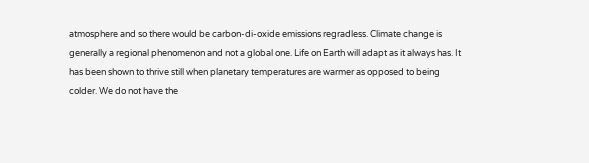atmosphere and so there would be carbon-di-oxide emissions regradless. Climate change is generally a regional phenomenon and not a global one. Life on Earth will adapt as it always has. It has been shown to thrive still when planetary temperatures are warmer as opposed to being colder. We do not have the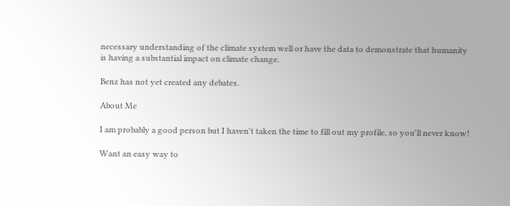necessary understanding of the climate system well or have the data to demonstrate that humanity is having a substantial impact on climate change.

Benz has not yet created any debates.

About Me

I am probably a good person but I haven't taken the time to fill out my profile, so you'll never know!

Want an easy way to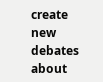create new debates about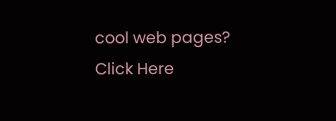cool web pages? Click Here